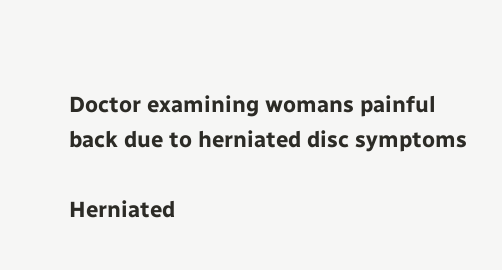Doctor examining womans painful back due to herniated disc symptoms

Herniated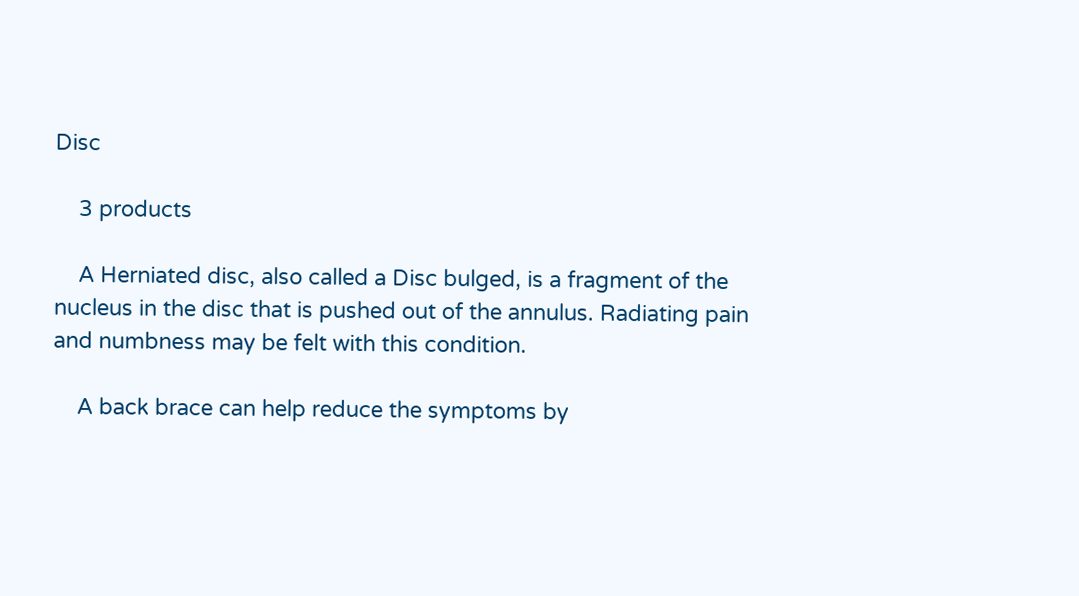Disc

    3 products

    A Herniated disc, also called a Disc bulged, is a fragment of the nucleus in the disc that is pushed out of the annulus. Radiating pain and numbness may be felt with this condition.

    A back brace can help reduce the symptoms by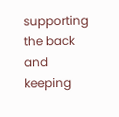supporting the back and keeping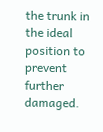the trunk in the ideal position to prevent further damaged.